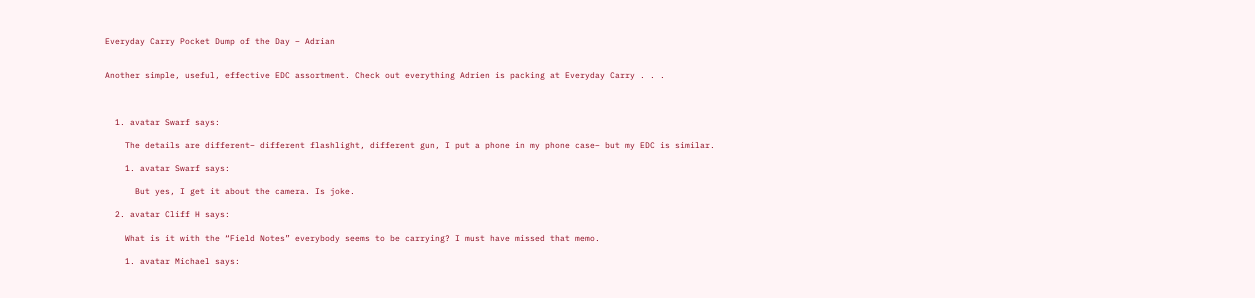Everyday Carry Pocket Dump of the Day – Adrian


Another simple, useful, effective EDC assortment. Check out everything Adrien is packing at Everyday Carry . . .



  1. avatar Swarf says:

    The details are different– different flashlight, different gun, I put a phone in my phone case– but my EDC is similar.

    1. avatar Swarf says:

      But yes, I get it about the camera. Is joke.

  2. avatar Cliff H says:

    What is it with the “Field Notes” everybody seems to be carrying? I must have missed that memo.

    1. avatar Michael says: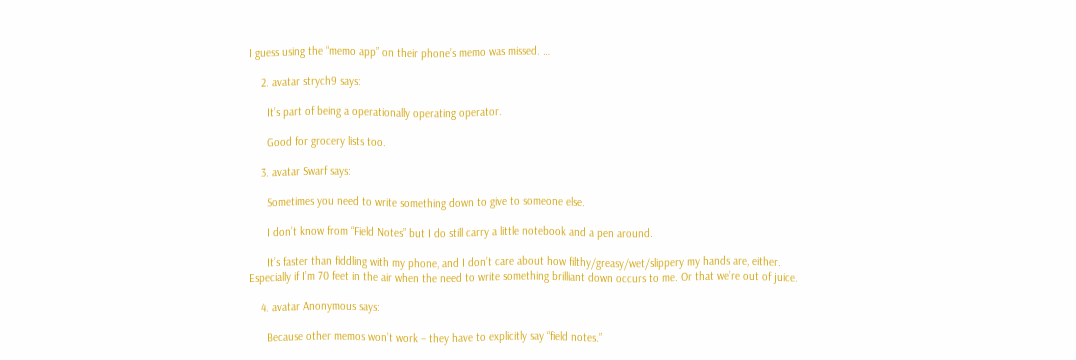I guess using the “memo app” on their phone’s memo was missed. …

    2. avatar strych9 says:

      It’s part of being a operationally operating operator.

      Good for grocery lists too.

    3. avatar Swarf says:

      Sometimes you need to write something down to give to someone else.

      I don’t know from “Field Notes” but I do still carry a little notebook and a pen around.

      It’s faster than fiddling with my phone, and I don’t care about how filthy/greasy/wet/slippery my hands are, either. Especially if I’m 70 feet in the air when the need to write something brilliant down occurs to me. Or that we’re out of juice.

    4. avatar Anonymous says:

      Because other memos won’t work – they have to explicitly say “field notes.”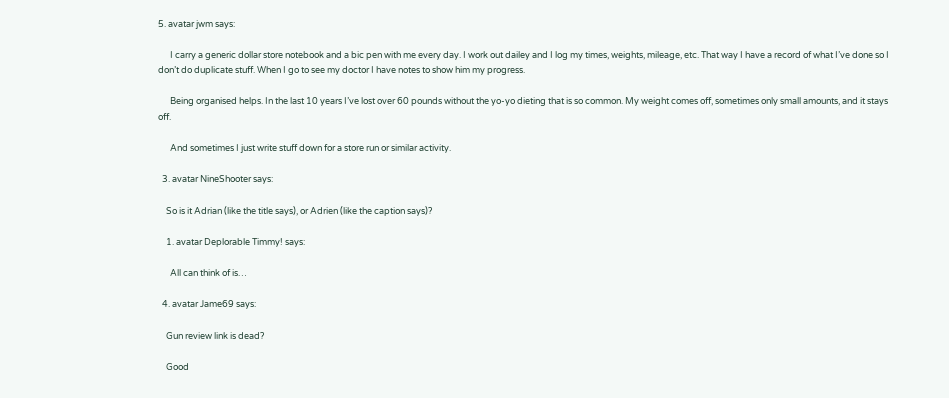5. avatar jwm says:

      I carry a generic dollar store notebook and a bic pen with me every day. I work out dailey and I log my times, weights, mileage, etc. That way I have a record of what I’ve done so I don’t do duplicate stuff. When I go to see my doctor I have notes to show him my progress.

      Being organised helps. In the last 10 years I’ve lost over 60 pounds without the yo-yo dieting that is so common. My weight comes off, sometimes only small amounts, and it stays off.

      And sometimes I just write stuff down for a store run or similar activity.

  3. avatar NineShooter says:

    So is it Adrian (like the title says), or Adrien (like the caption says)?

    1. avatar Deplorable Timmy! says:

      All can think of is…

  4. avatar Jame69 says:

    Gun review link is dead?

    Good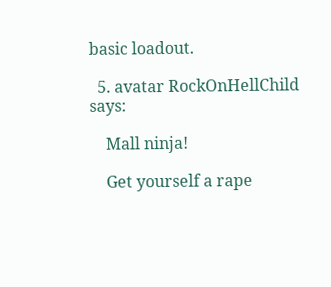basic loadout.

  5. avatar RockOnHellChild says:

    Mall ninja!

    Get yourself a rape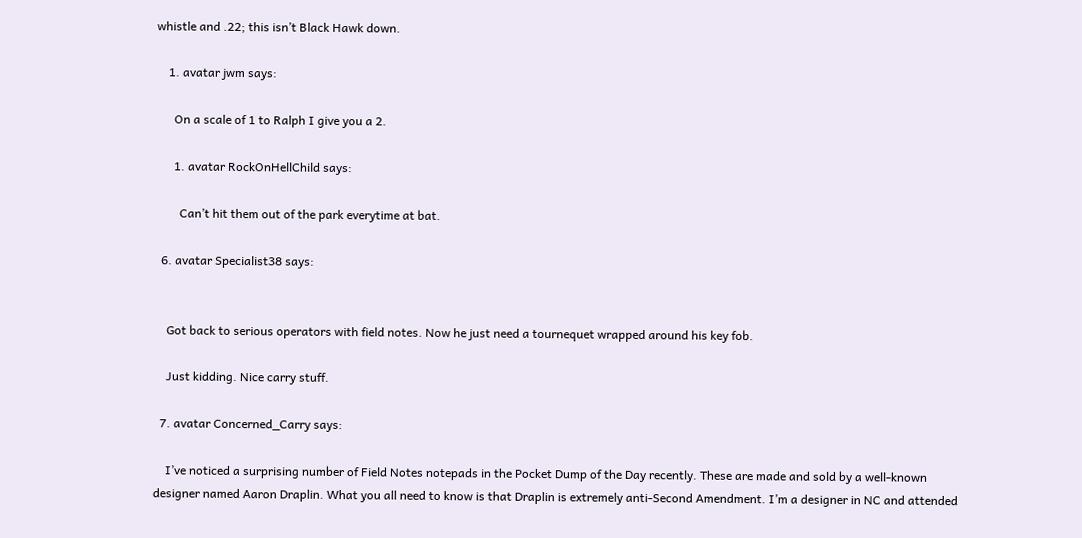whistle and .22; this isn’t Black Hawk down.

    1. avatar jwm says:

      On a scale of 1 to Ralph I give you a 2.

      1. avatar RockOnHellChild says:

        Can’t hit them out of the park everytime at bat.

  6. avatar Specialist38 says:


    Got back to serious operators with field notes. Now he just need a tournequet wrapped around his key fob.

    Just kidding. Nice carry stuff.

  7. avatar Concerned_Carry says:

    I’ve noticed a surprising number of Field Notes notepads in the Pocket Dump of the Day recently. These are made and sold by a well-known designer named Aaron Draplin. What you all need to know is that Draplin is extremely anti-Second Amendment. I’m a designer in NC and attended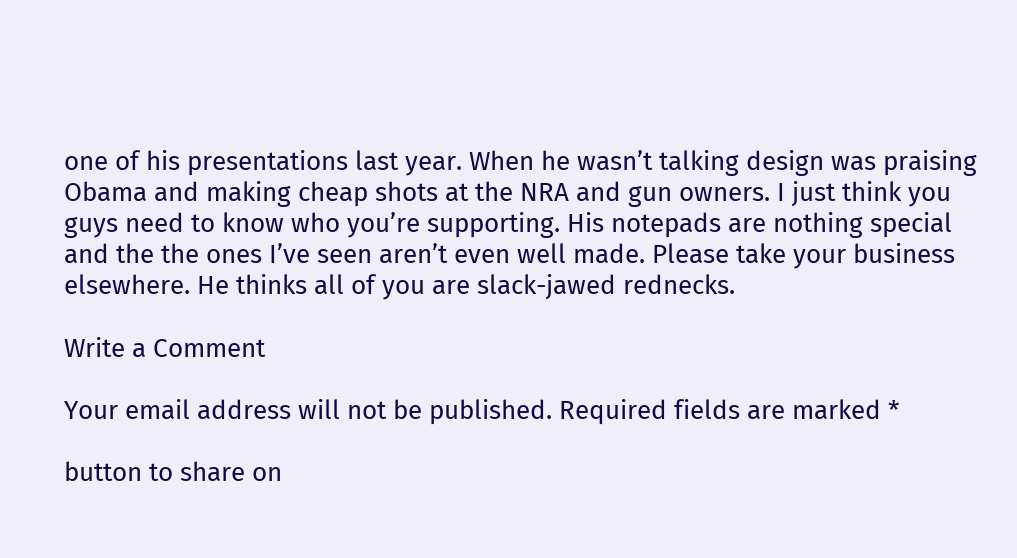one of his presentations last year. When he wasn’t talking design was praising Obama and making cheap shots at the NRA and gun owners. I just think you guys need to know who you’re supporting. His notepads are nothing special and the the ones I’ve seen aren’t even well made. Please take your business elsewhere. He thinks all of you are slack-jawed rednecks.

Write a Comment

Your email address will not be published. Required fields are marked *

button to share on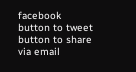facebook
button to tweet
button to share via email